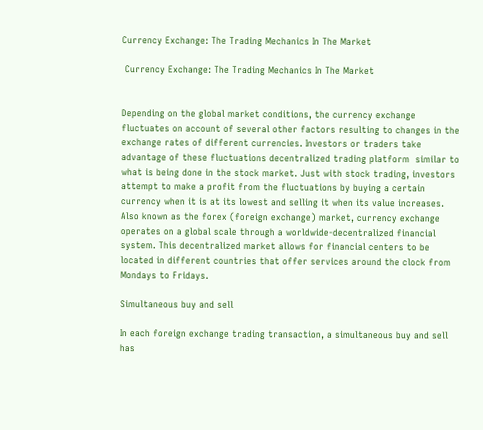Currency Exchange: The Trading Mechanics In The Market

 Currency Exchange: The Trading Mechanics In The Market


Depending on the global market conditions, the currency exchange fluctuates on account of several other factors resulting to changes in the exchange rates of different currencies. Investors or traders take advantage of these fluctuations decentralized trading platform  similar to what is being done in the stock market. Just with stock trading, investors attempt to make a profit from the fluctuations by buying a certain currency when it is at its lowest and selling it when its value increases. Also known as the forex (foreign exchange) market, currency exchange operates on a global scale through a worldwide-decentralized financial system. This decentralized market allows for financial centers to be located in different countries that offer services around the clock from Mondays to Fridays.

Simultaneous buy and sell

In each foreign exchange trading transaction, a simultaneous buy and sell has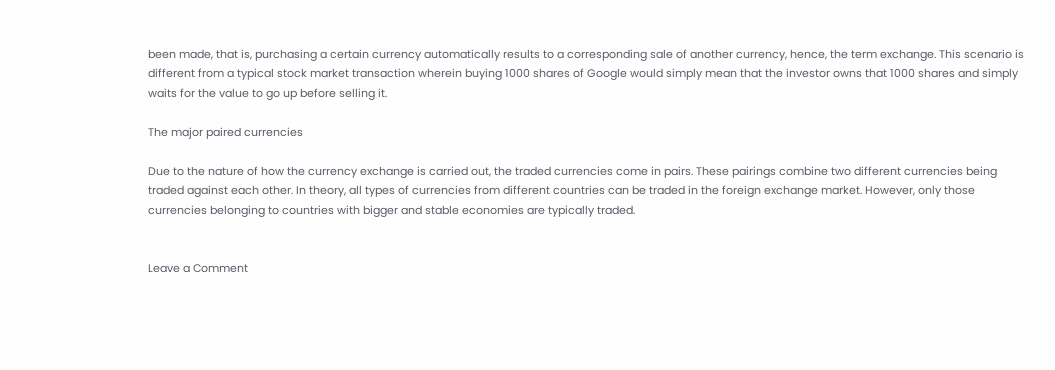been made, that is, purchasing a certain currency automatically results to a corresponding sale of another currency, hence, the term exchange. This scenario is different from a typical stock market transaction wherein buying 1000 shares of Google would simply mean that the investor owns that 1000 shares and simply waits for the value to go up before selling it.

The major paired currencies

Due to the nature of how the currency exchange is carried out, the traded currencies come in pairs. These pairings combine two different currencies being traded against each other. In theory, all types of currencies from different countries can be traded in the foreign exchange market. However, only those currencies belonging to countries with bigger and stable economies are typically traded.


Leave a Comment